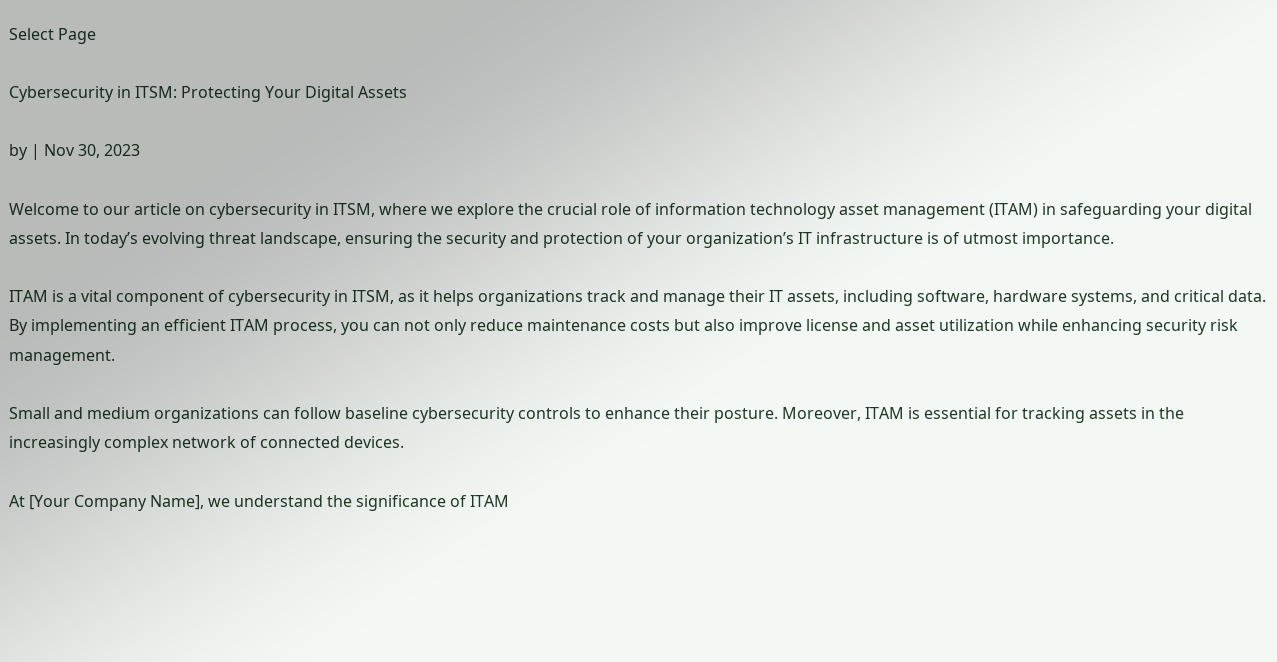Select Page

Cybersecurity in ITSM: Protecting Your Digital Assets

by | Nov 30, 2023

Welcome to our article on cybersecurity in ITSM, where we explore the crucial role of information technology asset management (ITAM) in safeguarding your digital assets. In today’s evolving threat landscape, ensuring the security and protection of your organization’s IT infrastructure is of utmost importance.

ITAM is a vital component of cybersecurity in ITSM, as it helps organizations track and manage their IT assets, including software, hardware systems, and critical data. By implementing an efficient ITAM process, you can not only reduce maintenance costs but also improve license and asset utilization while enhancing security risk management.

Small and medium organizations can follow baseline cybersecurity controls to enhance their posture. Moreover, ITAM is essential for tracking assets in the increasingly complex network of connected devices.

At [Your Company Name], we understand the significance of ITAM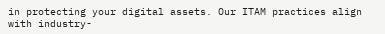in protecting your digital assets. Our ITAM practices align with industry-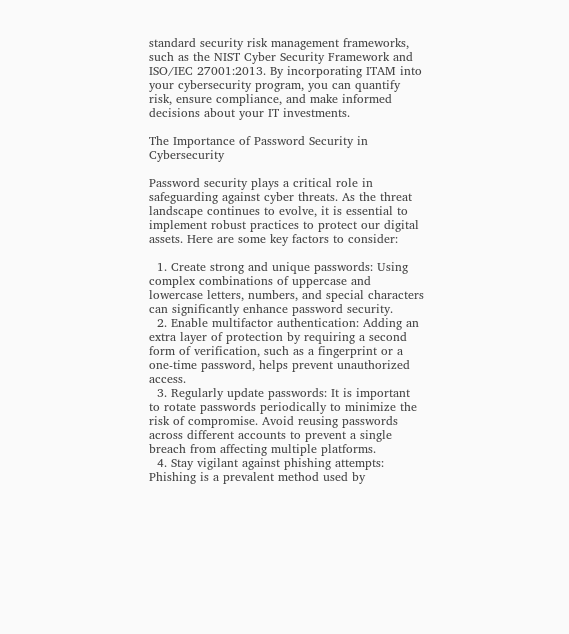standard security risk management frameworks, such as the NIST Cyber Security Framework and ISO/IEC 27001:2013. By incorporating ITAM into your cybersecurity program, you can quantify risk, ensure compliance, and make informed decisions about your IT investments.

The Importance of Password Security in Cybersecurity

Password security plays a critical role in safeguarding against cyber threats. As the threat landscape continues to evolve, it is essential to implement robust practices to protect our digital assets. Here are some key factors to consider:

  1. Create strong and unique passwords: Using complex combinations of uppercase and lowercase letters, numbers, and special characters can significantly enhance password security.
  2. Enable multifactor authentication: Adding an extra layer of protection by requiring a second form of verification, such as a fingerprint or a one-time password, helps prevent unauthorized access.
  3. Regularly update passwords: It is important to rotate passwords periodically to minimize the risk of compromise. Avoid reusing passwords across different accounts to prevent a single breach from affecting multiple platforms.
  4. Stay vigilant against phishing attempts: Phishing is a prevalent method used by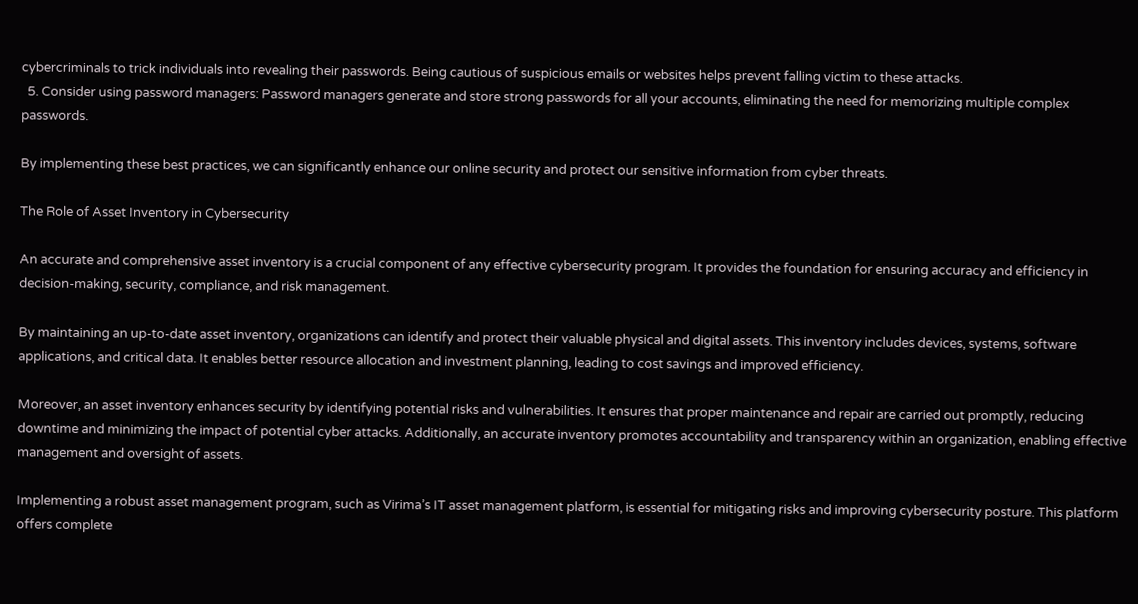cybercriminals to trick individuals into revealing their passwords. Being cautious of suspicious emails or websites helps prevent falling victim to these attacks.
  5. Consider using password managers: Password managers generate and store strong passwords for all your accounts, eliminating the need for memorizing multiple complex passwords.

By implementing these best practices, we can significantly enhance our online security and protect our sensitive information from cyber threats.

The Role of Asset Inventory in Cybersecurity

An accurate and comprehensive asset inventory is a crucial component of any effective cybersecurity program. It provides the foundation for ensuring accuracy and efficiency in decision-making, security, compliance, and risk management.

By maintaining an up-to-date asset inventory, organizations can identify and protect their valuable physical and digital assets. This inventory includes devices, systems, software applications, and critical data. It enables better resource allocation and investment planning, leading to cost savings and improved efficiency.

Moreover, an asset inventory enhances security by identifying potential risks and vulnerabilities. It ensures that proper maintenance and repair are carried out promptly, reducing downtime and minimizing the impact of potential cyber attacks. Additionally, an accurate inventory promotes accountability and transparency within an organization, enabling effective management and oversight of assets.

Implementing a robust asset management program, such as Virima’s IT asset management platform, is essential for mitigating risks and improving cybersecurity posture. This platform offers complete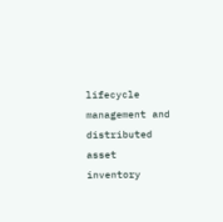lifecycle management and distributed asset inventory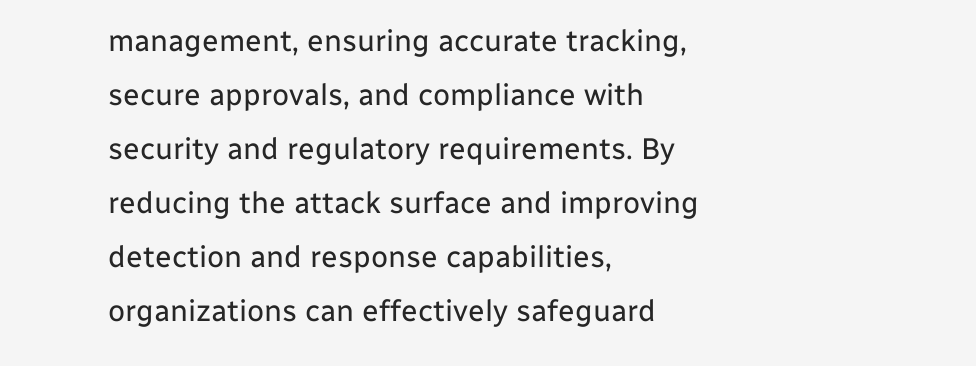management, ensuring accurate tracking, secure approvals, and compliance with security and regulatory requirements. By reducing the attack surface and improving detection and response capabilities, organizations can effectively safeguard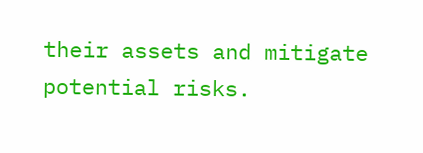their assets and mitigate potential risks.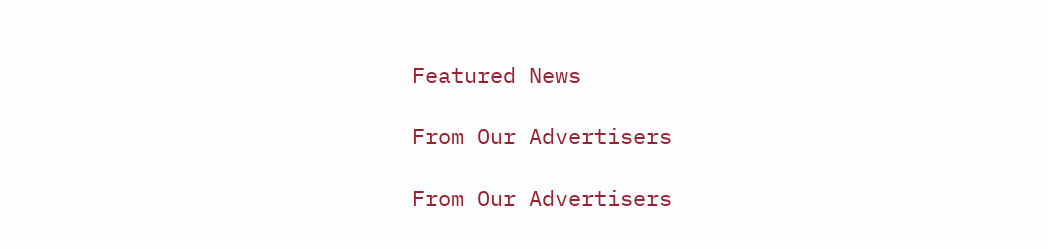Featured News

From Our Advertisers

From Our Advertisers